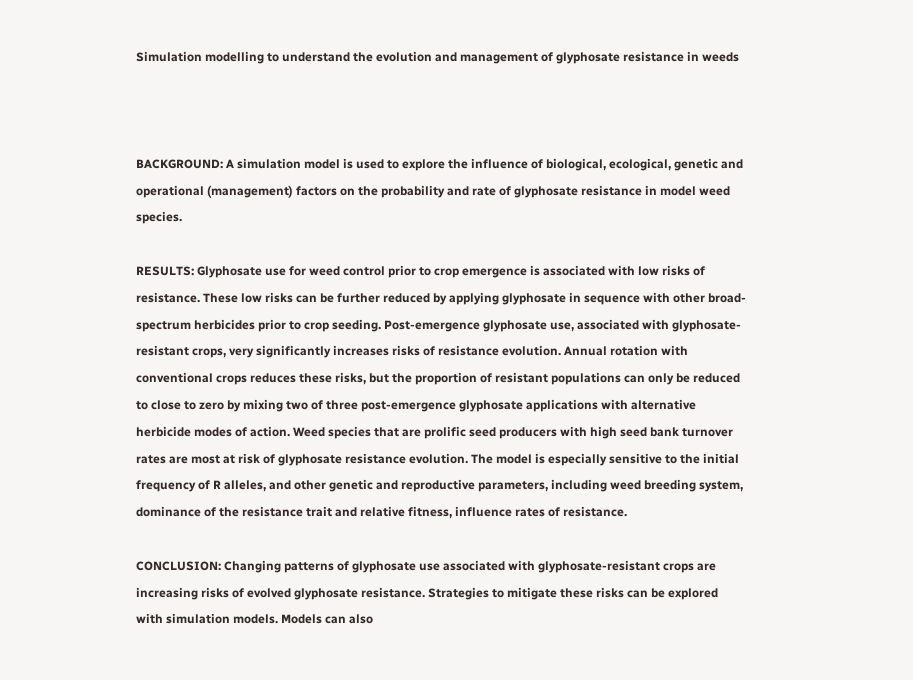Simulation modelling to understand the evolution and management of glyphosate resistance in weeds



BACKGROUND: A simulation model is used to explore the influence of biological, ecological, genetic and operational (management) factors on the probability and rate of glyphosate resistance in model weed species.

RESULTS: Glyphosate use for weed control prior to crop emergence is associated with low risks of resistance. These low risks can be further reduced by applying glyphosate in sequence with other broad-spectrum herbicides prior to crop seeding. Post-emergence glyphosate use, associated with glyphosate-resistant crops, very significantly increases risks of resistance evolution. Annual rotation with conventional crops reduces these risks, but the proportion of resistant populations can only be reduced to close to zero by mixing two of three post-emergence glyphosate applications with alternative herbicide modes of action. Weed species that are prolific seed producers with high seed bank turnover rates are most at risk of glyphosate resistance evolution. The model is especially sensitive to the initial frequency of R alleles, and other genetic and reproductive parameters, including weed breeding system, dominance of the resistance trait and relative fitness, influence rates of resistance.

CONCLUSION: Changing patterns of glyphosate use associated with glyphosate-resistant crops are increasing risks of evolved glyphosate resistance. Strategies to mitigate these risks can be explored with simulation models. Models can also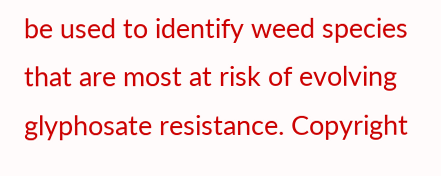be used to identify weed species that are most at risk of evolving glyphosate resistance. Copyright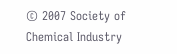© 2007 Society of Chemical Industry